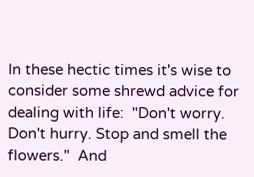In these hectic times it's wise to consider some shrewd advice for dealing with life:  "Don't worry. Don't hurry. Stop and smell the flowers."  And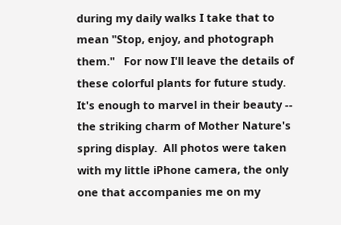during my daily walks I take that to mean "Stop, enjoy, and photograph them."   For now I'll leave the details of these colorful plants for future study.  It's enough to marvel in their beauty -- the striking charm of Mother Nature's spring display.  All photos were taken with my little iPhone camera, the only one that accompanies me on my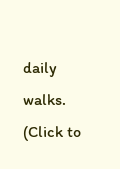daily walks.  (Click to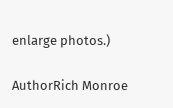enlarge photos.)

AuthorRich Monroe